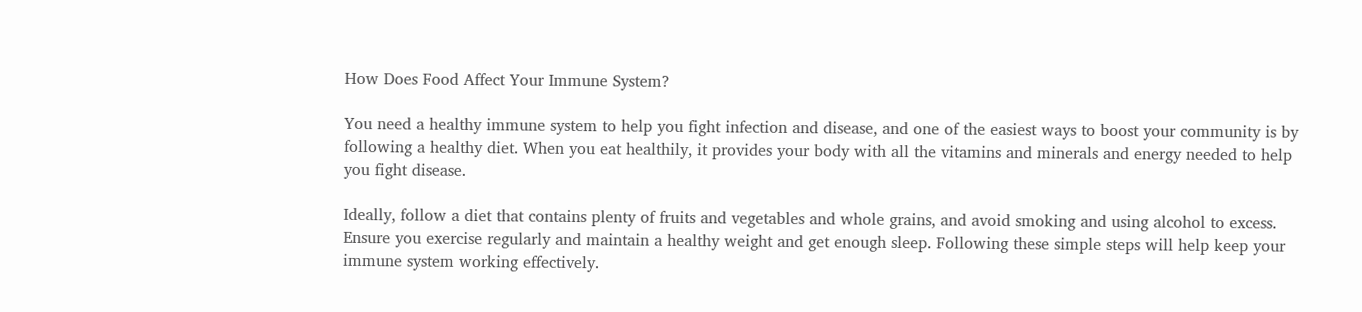How Does Food Affect Your Immune System?

You need a healthy immune system to help you fight infection and disease, and one of the easiest ways to boost your community is by following a healthy diet. When you eat healthily, it provides your body with all the vitamins and minerals and energy needed to help you fight disease.

Ideally, follow a diet that contains plenty of fruits and vegetables and whole grains, and avoid smoking and using alcohol to excess. Ensure you exercise regularly and maintain a healthy weight and get enough sleep. Following these simple steps will help keep your immune system working effectively.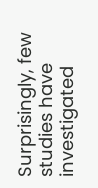Surprisingly, few studies have investigated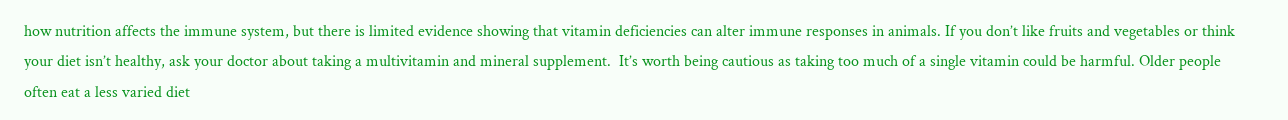how nutrition affects the immune system, but there is limited evidence showing that vitamin deficiencies can alter immune responses in animals. If you don’t like fruits and vegetables or think your diet isn’t healthy, ask your doctor about taking a multivitamin and mineral supplement.  It’s worth being cautious as taking too much of a single vitamin could be harmful. Older people often eat a less varied diet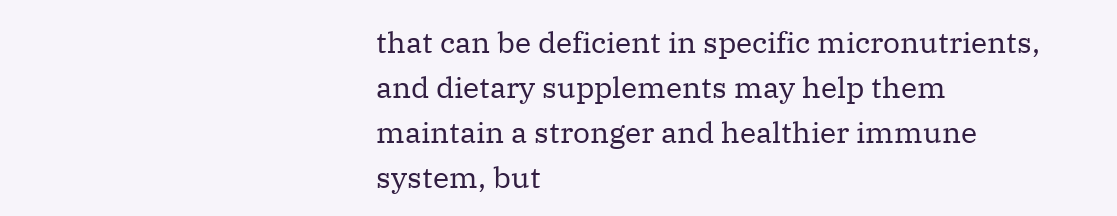that can be deficient in specific micronutrients, and dietary supplements may help them maintain a stronger and healthier immune system, but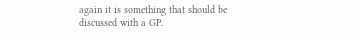again it is something that should be discussed with a GP.